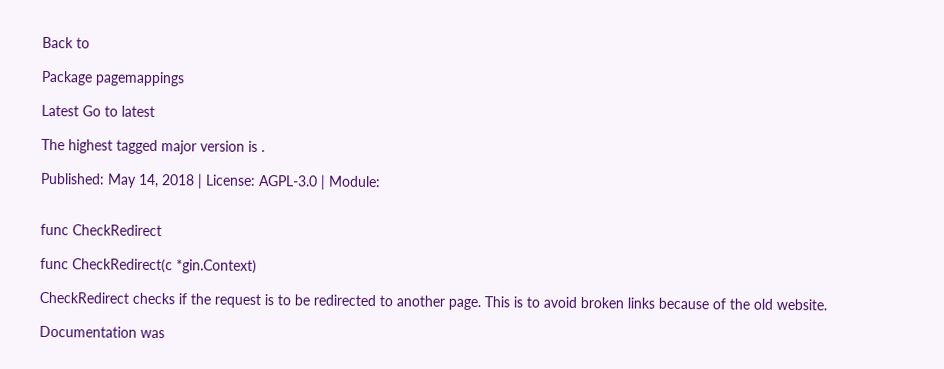Back to

Package pagemappings

Latest Go to latest

The highest tagged major version is .

Published: May 14, 2018 | License: AGPL-3.0 | Module:


func CheckRedirect

func CheckRedirect(c *gin.Context)

CheckRedirect checks if the request is to be redirected to another page. This is to avoid broken links because of the old website.

Documentation was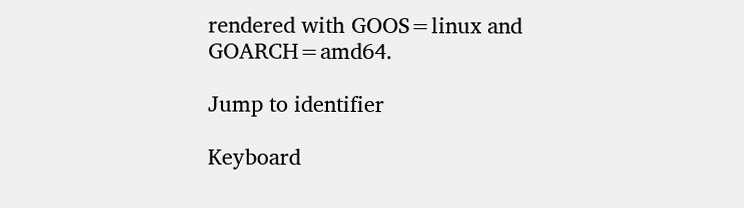rendered with GOOS=linux and GOARCH=amd64.

Jump to identifier

Keyboard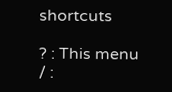shortcuts

? : This menu
/ :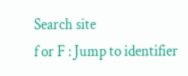Search site
f or F : Jump to identifier